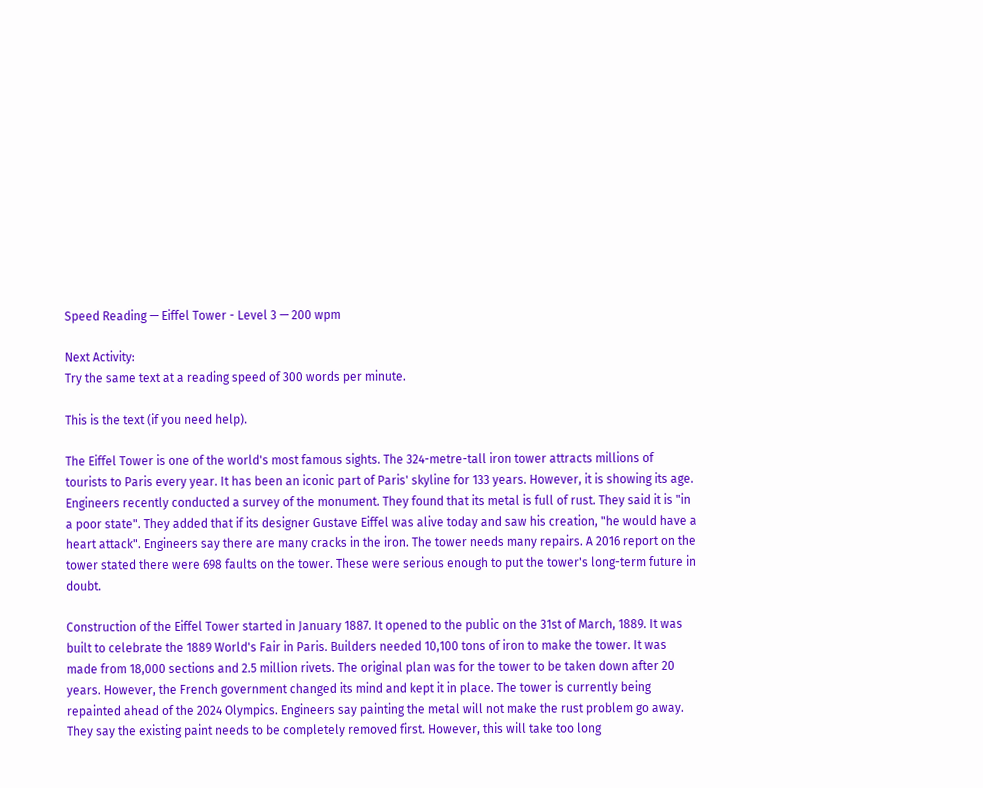Speed Reading — Eiffel Tower - Level 3 — 200 wpm

Next Activity:
Try the same text at a reading speed of 300 words per minute.

This is the text (if you need help).

The Eiffel Tower is one of the world's most famous sights. The 324-metre-tall iron tower attracts millions of tourists to Paris every year. It has been an iconic part of Paris' skyline for 133 years. However, it is showing its age. Engineers recently conducted a survey of the monument. They found that its metal is full of rust. They said it is "in a poor state". They added that if its designer Gustave Eiffel was alive today and saw his creation, "he would have a heart attack". Engineers say there are many cracks in the iron. The tower needs many repairs. A 2016 report on the tower stated there were 698 faults on the tower. These were serious enough to put the tower's long-term future in doubt.

Construction of the Eiffel Tower started in January 1887. It opened to the public on the 31st of March, 1889. It was built to celebrate the 1889 World's Fair in Paris. Builders needed 10,100 tons of iron to make the tower. It was made from 18,000 sections and 2.5 million rivets. The original plan was for the tower to be taken down after 20 years. However, the French government changed its mind and kept it in place. The tower is currently being repainted ahead of the 2024 Olympics. Engineers say painting the metal will not make the rust problem go away. They say the existing paint needs to be completely removed first. However, this will take too long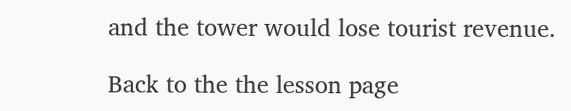and the tower would lose tourist revenue.

Back to the the lesson page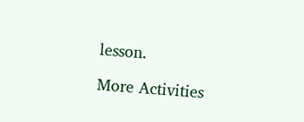lesson.

More Activities